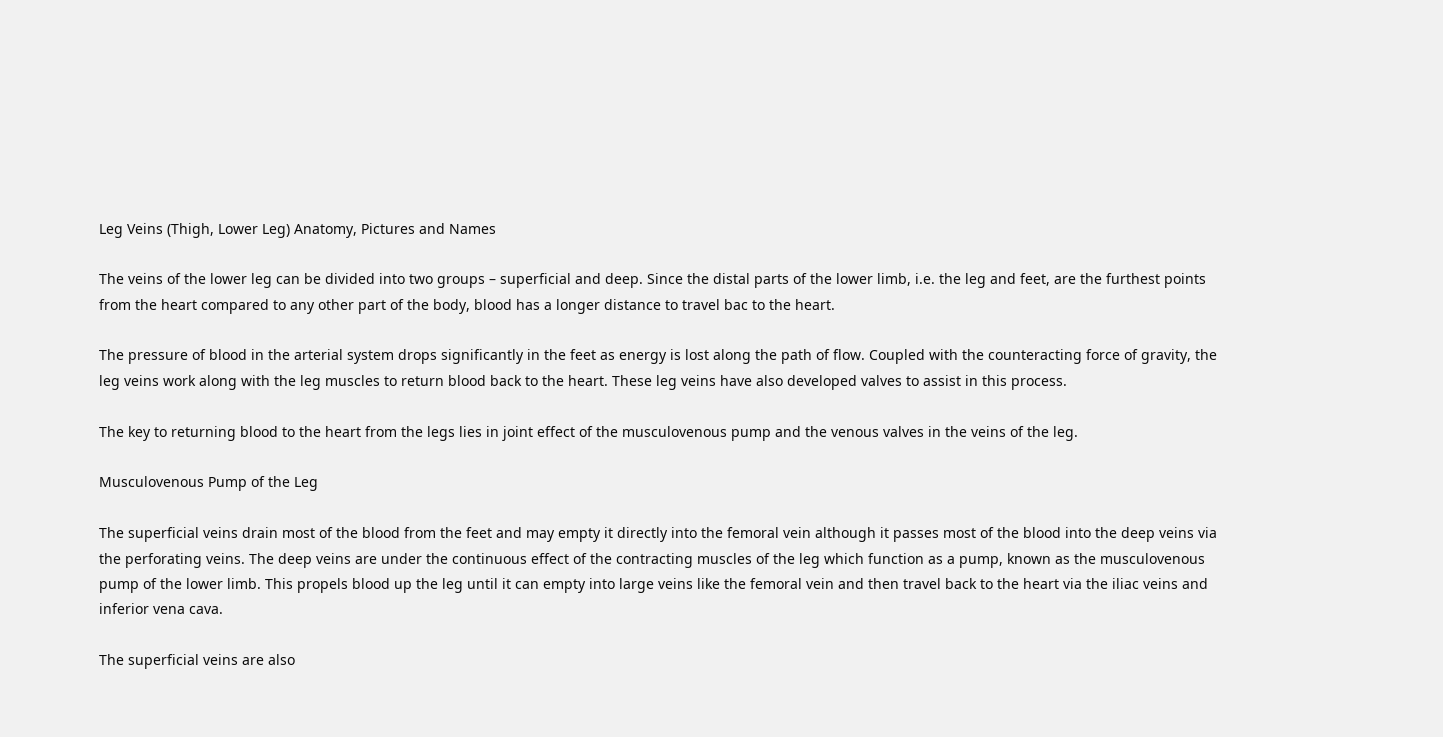Leg Veins (Thigh, Lower Leg) Anatomy, Pictures and Names

The veins of the lower leg can be divided into two groups – superficial and deep. Since the distal parts of the lower limb, i.e. the leg and feet, are the furthest points from the heart compared to any other part of the body, blood has a longer distance to travel bac to the heart.

The pressure of blood in the arterial system drops significantly in the feet as energy is lost along the path of flow. Coupled with the counteracting force of gravity, the leg veins work along with the leg muscles to return blood back to the heart. These leg veins have also developed valves to assist in this process.

The key to returning blood to the heart from the legs lies in joint effect of the musculovenous pump and the venous valves in the veins of the leg.

Musculovenous Pump of the Leg

The superficial veins drain most of the blood from the feet and may empty it directly into the femoral vein although it passes most of the blood into the deep veins via the perforating veins. The deep veins are under the continuous effect of the contracting muscles of the leg which function as a pump, known as the musculovenous pump of the lower limb. This propels blood up the leg until it can empty into large veins like the femoral vein and then travel back to the heart via the iliac veins and inferior vena cava.

The superficial veins are also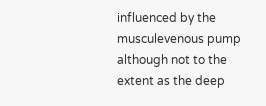influenced by the musculevenous pump although not to the extent as the deep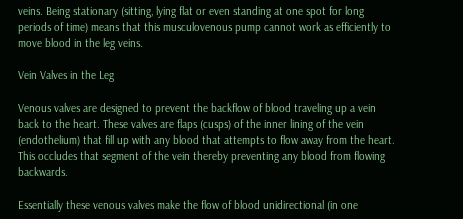veins. Being stationary (sitting, lying flat or even standing at one spot for long periods of time) means that this musculovenous pump cannot work as efficiently to move blood in the leg veins.

Vein Valves in the Leg

Venous valves are designed to prevent the backflow of blood traveling up a vein back to the heart. These valves are flaps (cusps) of the inner lining of the vein (endothelium) that fill up with any blood that attempts to flow away from the heart. This occludes that segment of the vein thereby preventing any blood from flowing backwards.

Essentially these venous valves make the flow of blood unidirectional (in one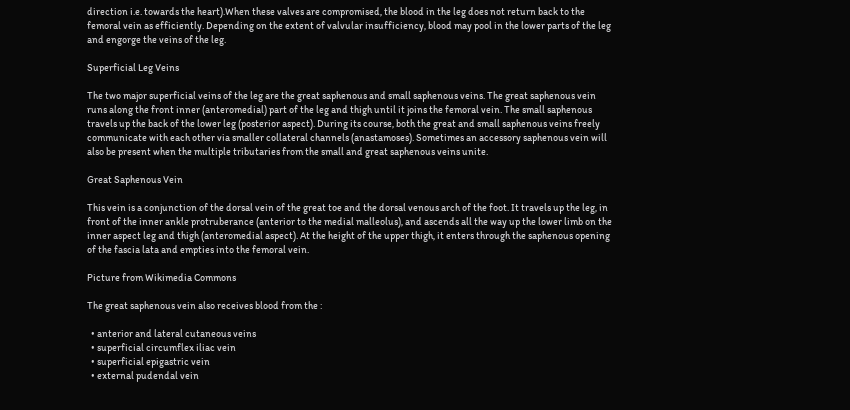direction i.e. towards the heart).When these valves are compromised, the blood in the leg does not return back to the femoral vein as efficiently. Depending on the extent of valvular insufficiency, blood may pool in the lower parts of the leg and engorge the veins of the leg.

Superficial Leg Veins

The two major superficial veins of the leg are the great saphenous and small saphenous veins. The great saphenous vein runs along the front inner (anteromedial) part of the leg and thigh until it joins the femoral vein. The small saphenous travels up the back of the lower leg (posterior aspect). During its course, both the great and small saphenous veins freely communicate with each other via smaller collateral channels (anastamoses). Sometimes an accessory saphenous vein will also be present when the multiple tributaries from the small and great saphenous veins unite.

Great Saphenous Vein

This vein is a conjunction of the dorsal vein of the great toe and the dorsal venous arch of the foot. It travels up the leg, in front of the inner ankle protruberance (anterior to the medial malleolus), and ascends all the way up the lower limb on the inner aspect leg and thigh (anteromedial aspect). At the height of the upper thigh, it enters through the saphenous opening of the fascia lata and empties into the femoral vein.

Picture from Wikimedia Commons

The great saphenous vein also receives blood from the :

  • anterior and lateral cutaneous veins
  • superficial circumflex iliac vein
  • superficial epigastric vein
  • external pudendal vein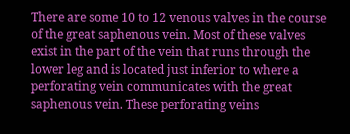There are some 10 to 12 venous valves in the course of the great saphenous vein. Most of these valves exist in the part of the vein that runs through the lower leg and is located just inferior to where a perforating vein communicates with the great saphenous vein. These perforating veins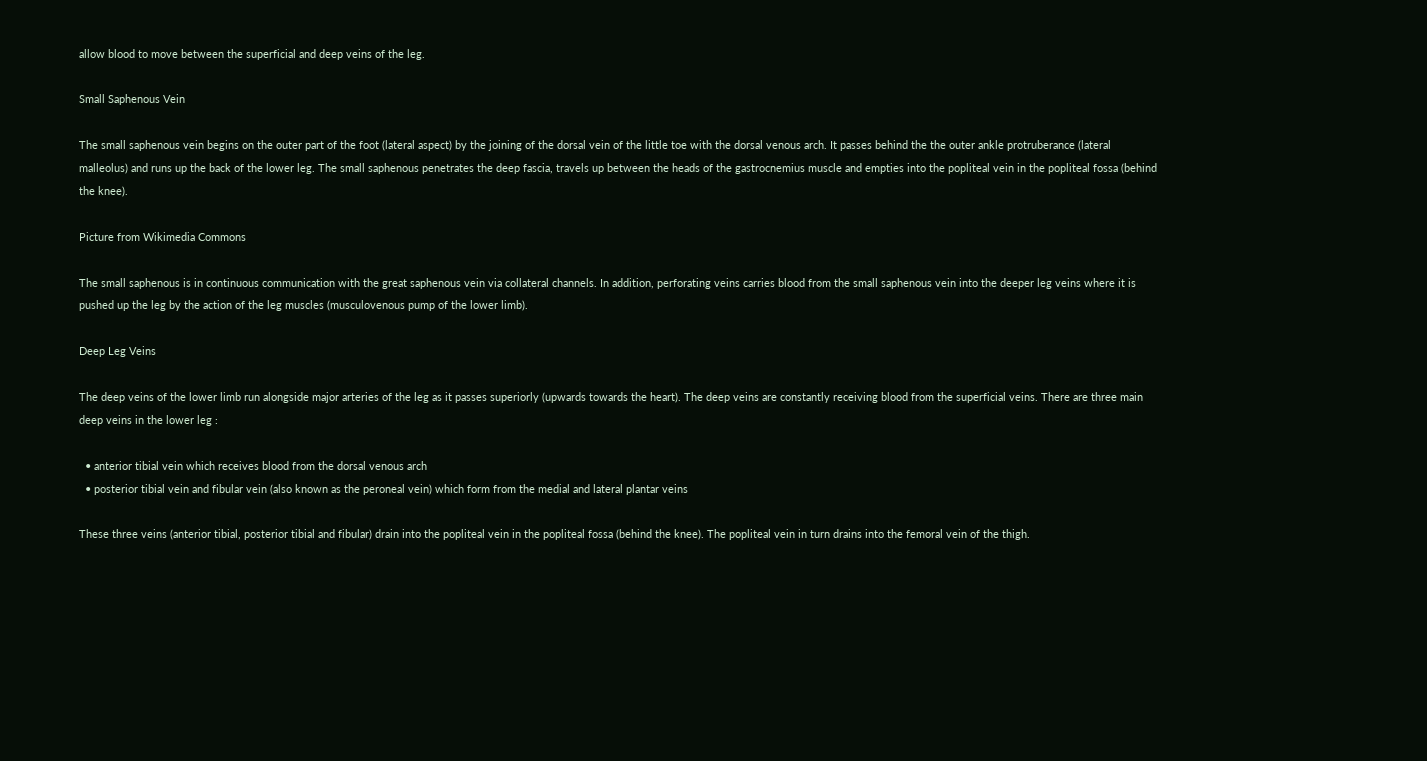allow blood to move between the superficial and deep veins of the leg.

Small Saphenous Vein

The small saphenous vein begins on the outer part of the foot (lateral aspect) by the joining of the dorsal vein of the little toe with the dorsal venous arch. It passes behind the the outer ankle protruberance (lateral malleolus) and runs up the back of the lower leg. The small saphenous penetrates the deep fascia, travels up between the heads of the gastrocnemius muscle and empties into the popliteal vein in the popliteal fossa (behind the knee).

Picture from Wikimedia Commons

The small saphenous is in continuous communication with the great saphenous vein via collateral channels. In addition, perforating veins carries blood from the small saphenous vein into the deeper leg veins where it is pushed up the leg by the action of the leg muscles (musculovenous pump of the lower limb).

Deep Leg Veins

The deep veins of the lower limb run alongside major arteries of the leg as it passes superiorly (upwards towards the heart). The deep veins are constantly receiving blood from the superficial veins. There are three main deep veins in the lower leg :

  • anterior tibial vein which receives blood from the dorsal venous arch
  • posterior tibial vein and fibular vein (also known as the peroneal vein) which form from the medial and lateral plantar veins

These three veins (anterior tibial, posterior tibial and fibular) drain into the popliteal vein in the popliteal fossa (behind the knee). The popliteal vein in turn drains into the femoral vein of the thigh.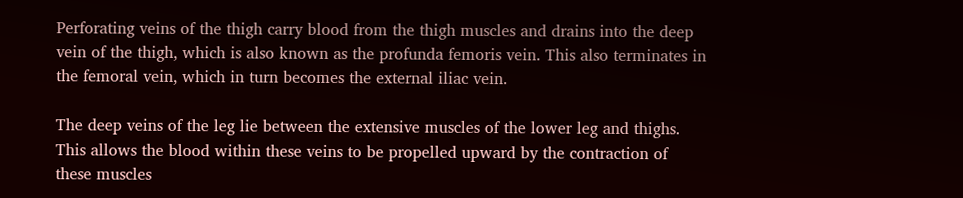Perforating veins of the thigh carry blood from the thigh muscles and drains into the deep vein of the thigh, which is also known as the profunda femoris vein. This also terminates in the femoral vein, which in turn becomes the external iliac vein.

The deep veins of the leg lie between the extensive muscles of the lower leg and thighs. This allows the blood within these veins to be propelled upward by the contraction of these muscles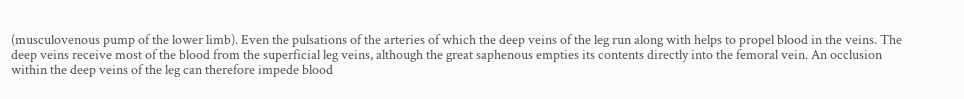(musculovenous pump of the lower limb). Even the pulsations of the arteries of which the deep veins of the leg run along with helps to propel blood in the veins. The deep veins receive most of the blood from the superficial leg veins, although the great saphenous empties its contents directly into the femoral vein. An occlusion within the deep veins of the leg can therefore impede blood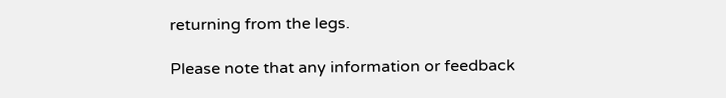returning from the legs.

Please note that any information or feedback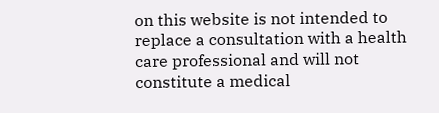on this website is not intended to replace a consultation with a health care professional and will not constitute a medical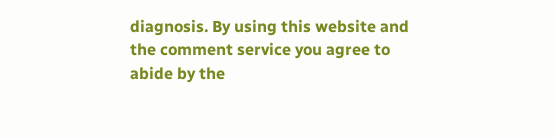diagnosis. By using this website and the comment service you agree to abide by the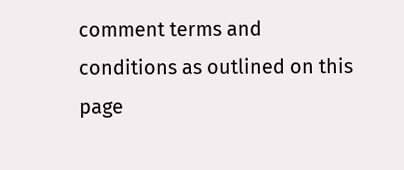comment terms and conditions as outlined on this page